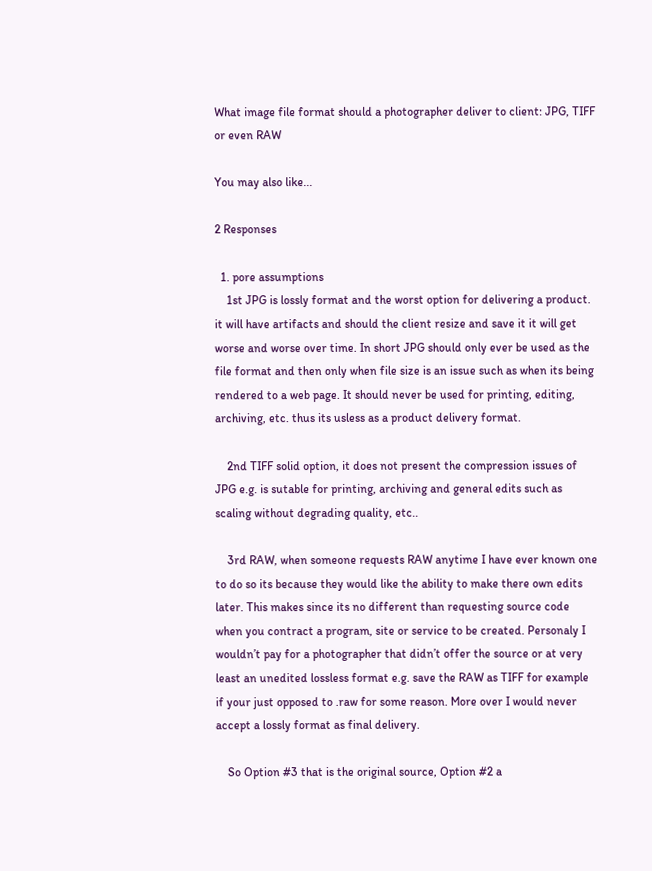What image file format should a photographer deliver to client: JPG, TIFF or even RAW

You may also like...

2 Responses

  1. pore assumptions
    1st JPG is lossly format and the worst option for delivering a product. it will have artifacts and should the client resize and save it it will get worse and worse over time. In short JPG should only ever be used as the file format and then only when file size is an issue such as when its being rendered to a web page. It should never be used for printing, editing, archiving, etc. thus its usless as a product delivery format.

    2nd TIFF solid option, it does not present the compression issues of JPG e.g. is sutable for printing, archiving and general edits such as scaling without degrading quality, etc..

    3rd RAW, when someone requests RAW anytime I have ever known one to do so its because they would like the ability to make there own edits later. This makes since its no different than requesting source code when you contract a program, site or service to be created. Personaly I wouldn’t pay for a photographer that didn’t offer the source or at very least an unedited lossless format e.g. save the RAW as TIFF for example if your just opposed to .raw for some reason. More over I would never accept a lossly format as final delivery.

    So Option #3 that is the original source, Option #2 a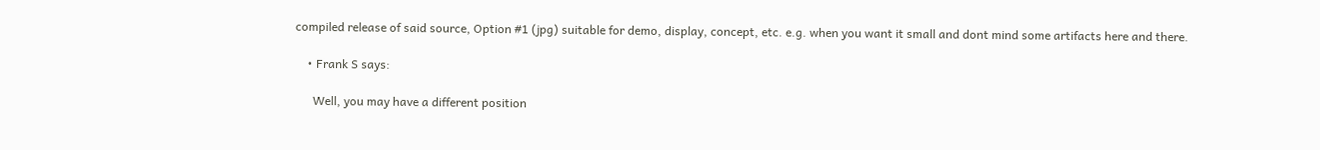compiled release of said source, Option #1 (jpg) suitable for demo, display, concept, etc. e.g. when you want it small and dont mind some artifacts here and there.

    • Frank S says:

      Well, you may have a different position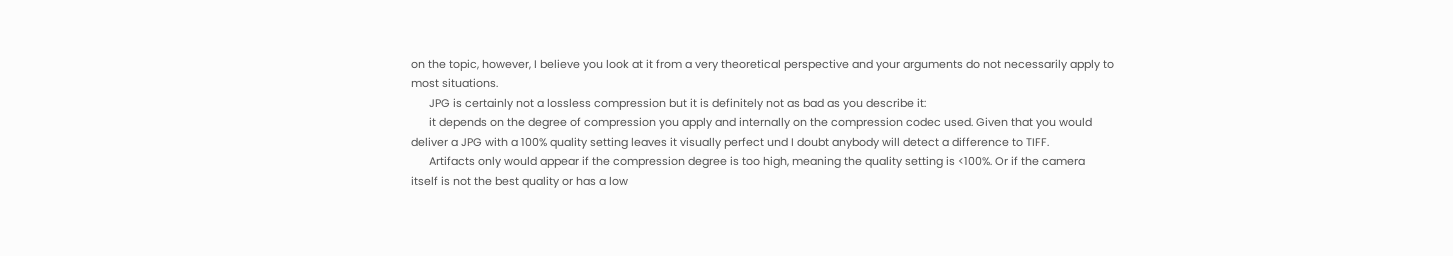on the topic, however, I believe you look at it from a very theoretical perspective and your arguments do not necessarily apply to most situations.
      JPG is certainly not a lossless compression but it is definitely not as bad as you describe it:
      it depends on the degree of compression you apply and internally on the compression codec used. Given that you would deliver a JPG with a 100% quality setting leaves it visually perfect und I doubt anybody will detect a difference to TIFF.
      Artifacts only would appear if the compression degree is too high, meaning the quality setting is <100%. Or if the camera itself is not the best quality or has a low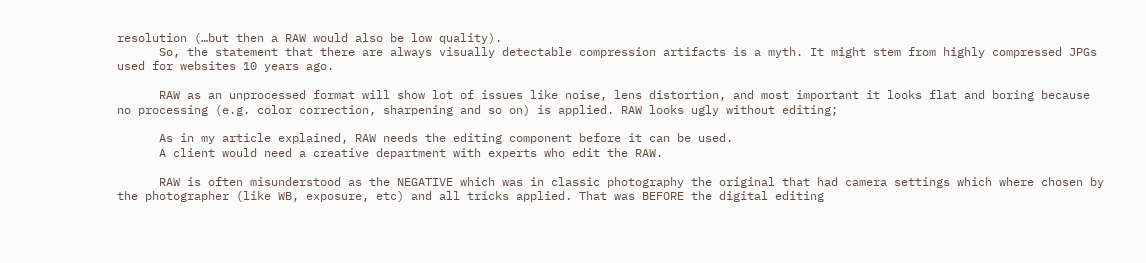resolution (…but then a RAW would also be low quality).
      So, the statement that there are always visually detectable compression artifacts is a myth. It might stem from highly compressed JPGs used for websites 10 years ago.

      RAW as an unprocessed format will show lot of issues like noise, lens distortion, and most important it looks flat and boring because no processing (e.g. color correction, sharpening and so on) is applied. RAW looks ugly without editing;

      As in my article explained, RAW needs the editing component before it can be used.
      A client would need a creative department with experts who edit the RAW.

      RAW is often misunderstood as the NEGATIVE which was in classic photography the original that had camera settings which where chosen by the photographer (like WB, exposure, etc) and all tricks applied. That was BEFORE the digital editing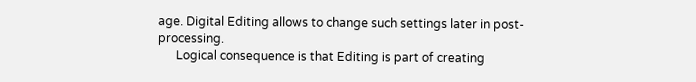age. Digital Editing allows to change such settings later in post-processing.
      Logical consequence is that Editing is part of creating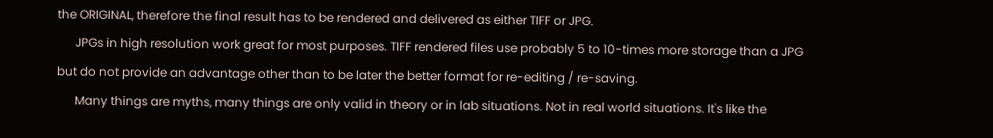the ORIGINAL, therefore the final result has to be rendered and delivered as either TIFF or JPG.
      JPGs in high resolution work great for most purposes. TIFF rendered files use probably 5 to 10-times more storage than a JPG but do not provide an advantage other than to be later the better format for re-editing / re-saving.
      Many things are myths, many things are only valid in theory or in lab situations. Not in real world situations. It's like the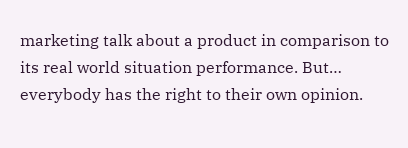marketing talk about a product in comparison to its real world situation performance. But… everybody has the right to their own opinion.